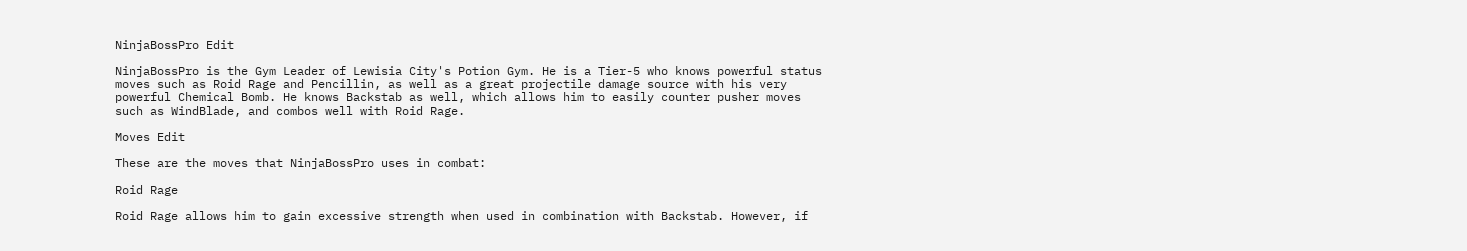NinjaBossPro Edit

NinjaBossPro is the Gym Leader of Lewisia City's Potion Gym. He is a Tier-5 who knows powerful status moves such as Roid Rage and Pencillin, as well as a great projectile damage source with his very powerful Chemical Bomb. He knows Backstab as well, which allows him to easily counter pusher moves such as WindBlade, and combos well with Roid Rage.

Moves Edit

These are the moves that NinjaBossPro uses in combat:

Roid Rage

Roid Rage allows him to gain excessive strength when used in combination with Backstab. However, if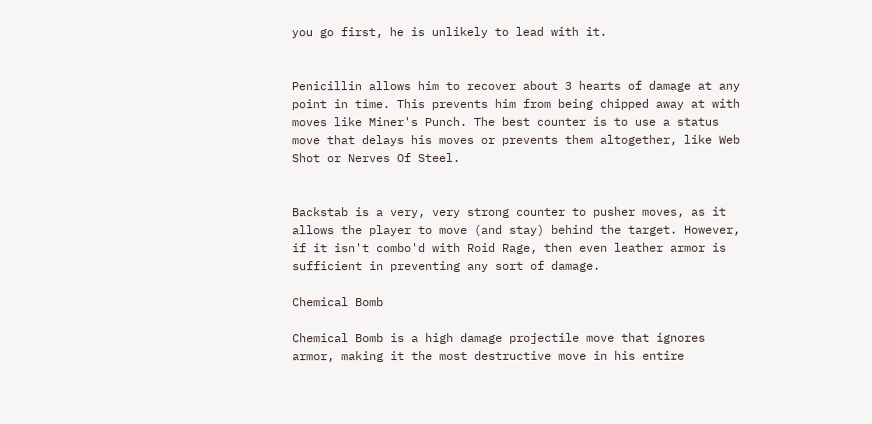you go first, he is unlikely to lead with it.


Penicillin allows him to recover about 3 hearts of damage at any point in time. This prevents him from being chipped away at with moves like Miner's Punch. The best counter is to use a status move that delays his moves or prevents them altogether, like Web Shot or Nerves Of Steel.


Backstab is a very, very strong counter to pusher moves, as it allows the player to move (and stay) behind the target. However, if it isn't combo'd with Roid Rage, then even leather armor is sufficient in preventing any sort of damage.

Chemical Bomb

Chemical Bomb is a high damage projectile move that ignores armor, making it the most destructive move in his entire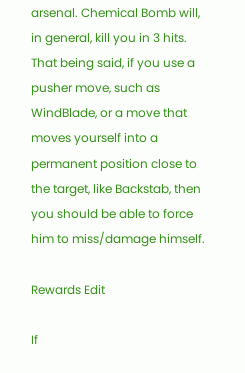arsenal. Chemical Bomb will, in general, kill you in 3 hits. That being said, if you use a pusher move, such as WindBlade, or a move that moves yourself into a permanent position close to the target, like Backstab, then you should be able to force him to miss/damage himself.

Rewards Edit

If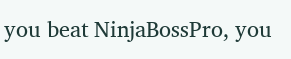you beat NinjaBossPro, you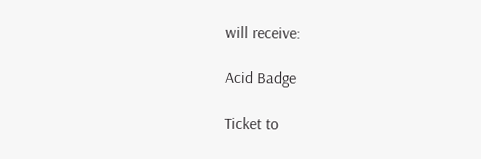will receive:

Acid Badge

Ticket to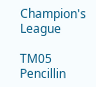Champion's League

TM05 Pencillin